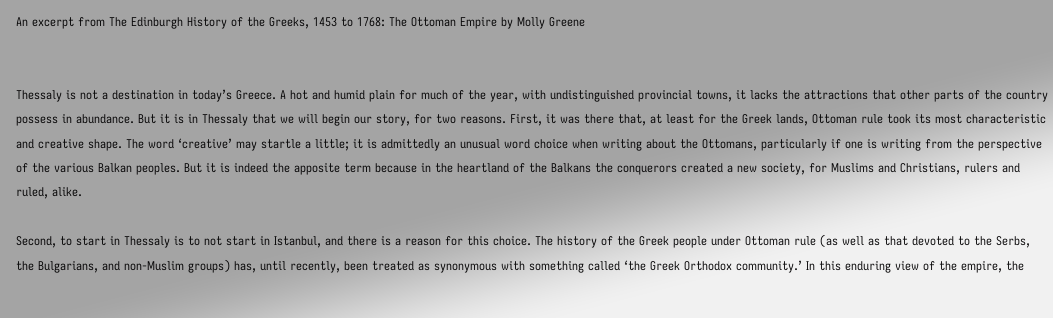An excerpt from The Edinburgh History of the Greeks, 1453 to 1768: The Ottoman Empire by Molly Greene


Thessaly is not a destination in today’s Greece. A hot and humid plain for much of the year, with undistinguished provincial towns, it lacks the attractions that other parts of the country possess in abundance. But it is in Thessaly that we will begin our story, for two reasons. First, it was there that, at least for the Greek lands, Ottoman rule took its most characteristic and creative shape. The word ‘creative’ may startle a little; it is admittedly an unusual word choice when writing about the Ottomans, particularly if one is writing from the perspective of the various Balkan peoples. But it is indeed the apposite term because in the heartland of the Balkans the conquerors created a new society, for Muslims and Christians, rulers and ruled, alike.

Second, to start in Thessaly is to not start in Istanbul, and there is a reason for this choice. The history of the Greek people under Ottoman rule (as well as that devoted to the Serbs, the Bulgarians, and non-Muslim groups) has, until recently, been treated as synonymous with something called ‘the Greek Orthodox community.’ In this enduring view of the empire, the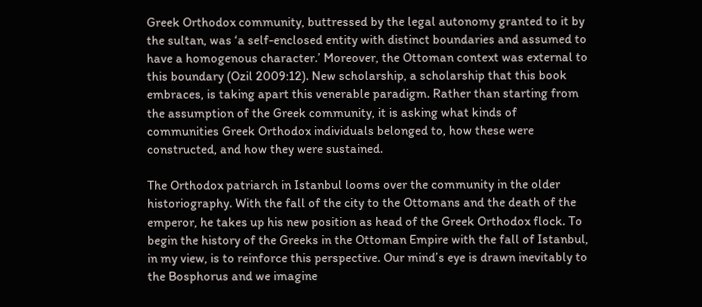Greek Orthodox community, buttressed by the legal autonomy granted to it by the sultan, was ‘a self-enclosed entity with distinct boundaries and assumed to have a homogenous character.’ Moreover, the Ottoman context was external to this boundary (Ozil 2009:12). New scholarship, a scholarship that this book embraces, is taking apart this venerable paradigm. Rather than starting from the assumption of the Greek community, it is asking what kinds of communities Greek Orthodox individuals belonged to, how these were constructed, and how they were sustained.

The Orthodox patriarch in Istanbul looms over the community in the older historiography. With the fall of the city to the Ottomans and the death of the emperor, he takes up his new position as head of the Greek Orthodox flock. To begin the history of the Greeks in the Ottoman Empire with the fall of Istanbul, in my view, is to reinforce this perspective. Our mind’s eye is drawn inevitably to the Bosphorus and we imagine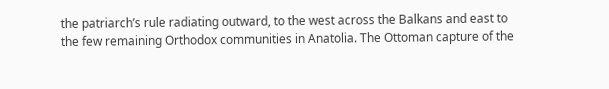the patriarch’s rule radiating outward, to the west across the Balkans and east to the few remaining Orthodox communities in Anatolia. The Ottoman capture of the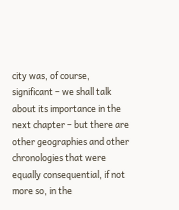city was, of course, significant – we shall talk about its importance in the next chapter – but there are other geographies and other chronologies that were equally consequential, if not more so, in the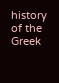history of the Greek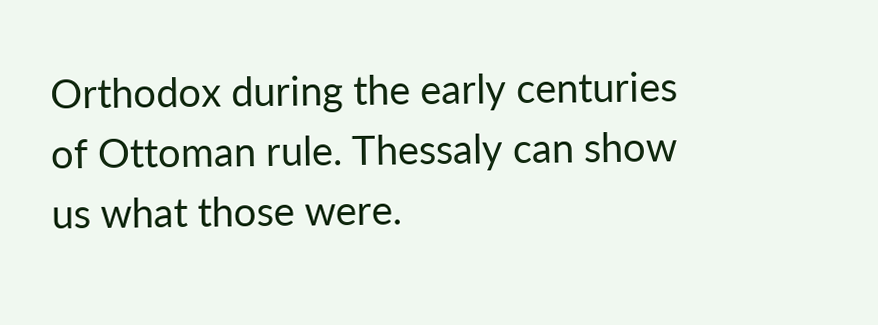Orthodox during the early centuries of Ottoman rule. Thessaly can show us what those were.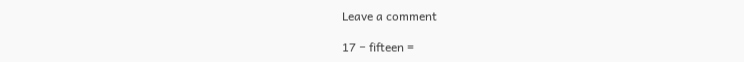Leave a comment

17 − fifteen =